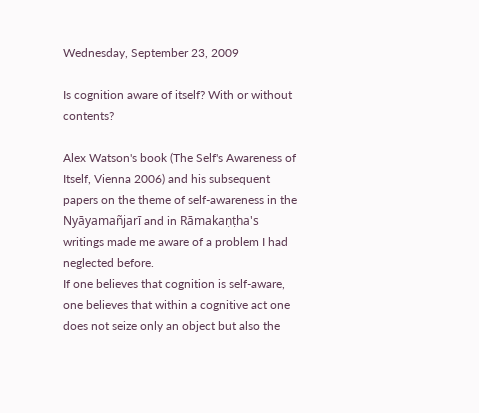Wednesday, September 23, 2009

Is cognition aware of itself? With or without contents?

Alex Watson's book (The Self's Awareness of Itself, Vienna 2006) and his subsequent papers on the theme of self-awareness in the Nyāyamañjarī and in Rāmakaṇṭha's writings made me aware of a problem I had neglected before.
If one believes that cognition is self-aware, one believes that within a cognitive act one does not seize only an object but also the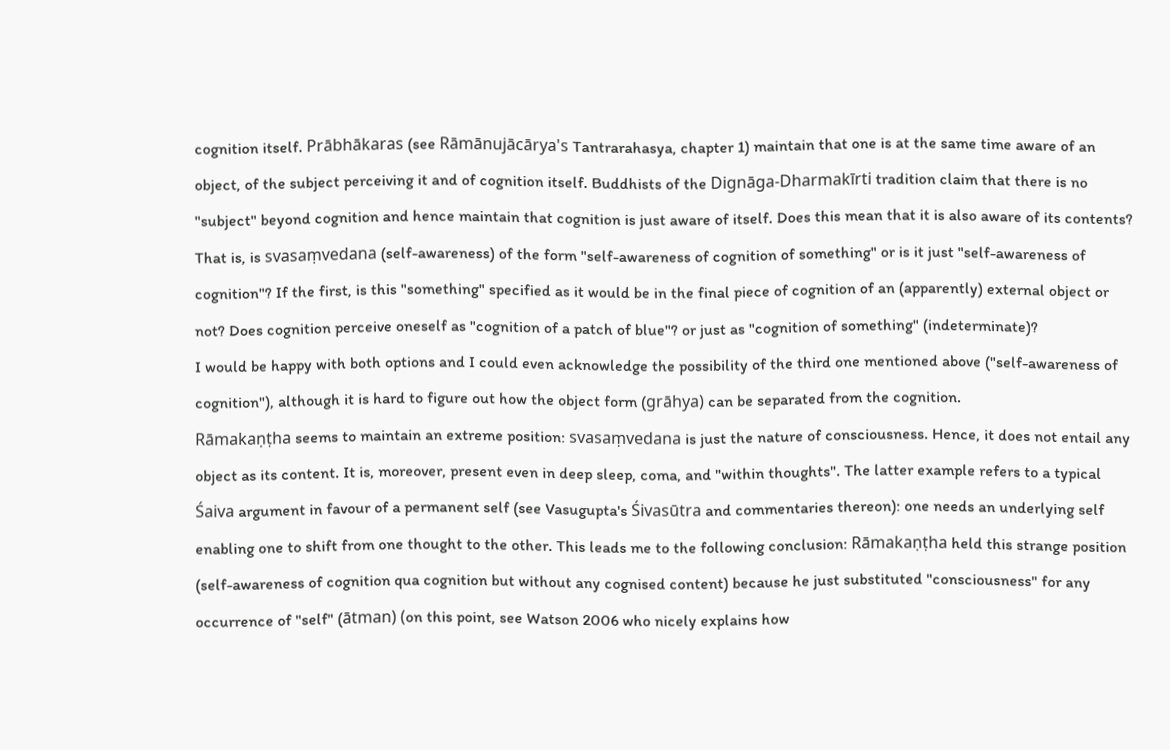cognition itself. Prābhākaras (see Rāmānujācārya's Tantrarahasya, chapter 1) maintain that one is at the same time aware of an object, of the subject perceiving it and of cognition itself. Buddhists of the Dignāga-Dharmakīrti tradition claim that there is no "subject" beyond cognition and hence maintain that cognition is just aware of itself. Does this mean that it is also aware of its contents?
That is, is svasaṃvedana (self-awareness) of the form "self-awareness of cognition of something" or is it just "self-awareness of cognition"? If the first, is this "something" specified as it would be in the final piece of cognition of an (apparently) external object or not? Does cognition perceive oneself as "cognition of a patch of blue"? or just as "cognition of something" (indeterminate)?
I would be happy with both options and I could even acknowledge the possibility of the third one mentioned above ("self-awareness of cognition"), although it is hard to figure out how the object form (grāhya) can be separated from the cognition.
Rāmakaṇṭha seems to maintain an extreme position: svasaṃvedana is just the nature of consciousness. Hence, it does not entail any object as its content. It is, moreover, present even in deep sleep, coma, and "within thoughts". The latter example refers to a typical Śaiva argument in favour of a permanent self (see Vasugupta's Śivasūtra and commentaries thereon): one needs an underlying self enabling one to shift from one thought to the other. This leads me to the following conclusion: Rāmakaṇṭha held this strange position (self-awareness of cognition qua cognition but without any cognised content) because he just substituted "consciousness" for any occurrence of "self" (ātman) (on this point, see Watson 2006 who nicely explains how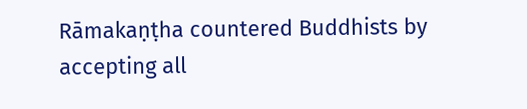Rāmakaṇṭha countered Buddhists by accepting all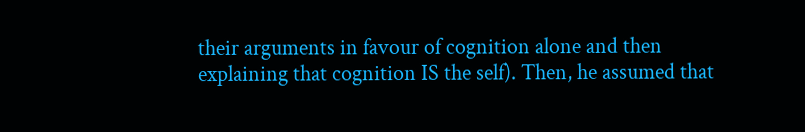their arguments in favour of cognition alone and then explaining that cognition IS the self). Then, he assumed that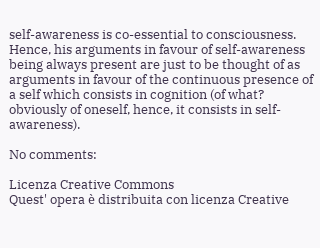self-awareness is co-essential to consciousness. Hence, his arguments in favour of self-awareness being always present are just to be thought of as arguments in favour of the continuous presence of a self which consists in cognition (of what? obviously of oneself, hence, it consists in self-awareness).

No comments:

Licenza Creative Commons
Quest' opera è distribuita con licenza Creative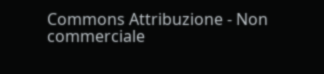Commons Attribuzione - Non commerciale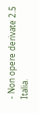- Non opere derivate 2.5 Italia.